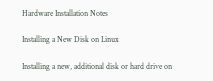Hardware Installation Notes

Installing a New Disk on Linux

Installing a new, additional disk or hard drive on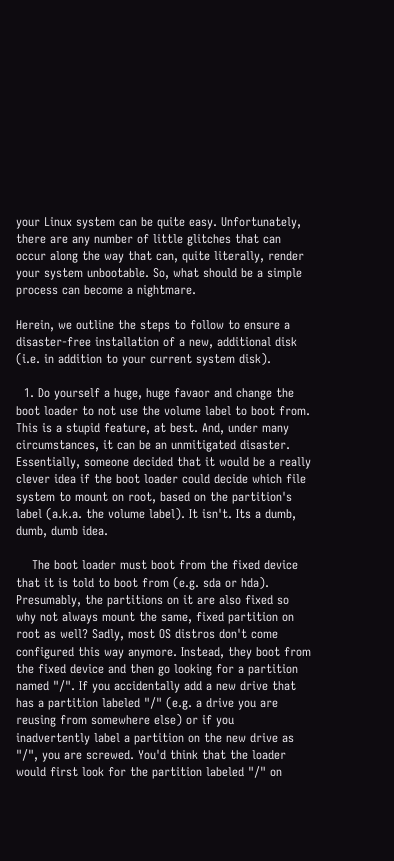your Linux system can be quite easy. Unfortunately, there are any number of little glitches that can occur along the way that can, quite literally, render your system unbootable. So, what should be a simple process can become a nightmare.

Herein, we outline the steps to follow to ensure a disaster-free installation of a new, additional disk (i.e. in addition to your current system disk).

  1. Do yourself a huge, huge favaor and change the boot loader to not use the volume label to boot from. This is a stupid feature, at best. And, under many circumstances, it can be an unmitigated disaster. Essentially, someone decided that it would be a really clever idea if the boot loader could decide which file system to mount on root, based on the partition's label (a.k.a. the volume label). It isn't. Its a dumb, dumb, dumb idea.

    The boot loader must boot from the fixed device that it is told to boot from (e.g. sda or hda). Presumably, the partitions on it are also fixed so why not always mount the same, fixed partition on root as well? Sadly, most OS distros don't come configured this way anymore. Instead, they boot from the fixed device and then go looking for a partition named "/". If you accidentally add a new drive that has a partition labeled "/" (e.g. a drive you are reusing from somewhere else) or if you inadvertently label a partition on the new drive as "/", you are screwed. You'd think that the loader would first look for the partition labeled "/" on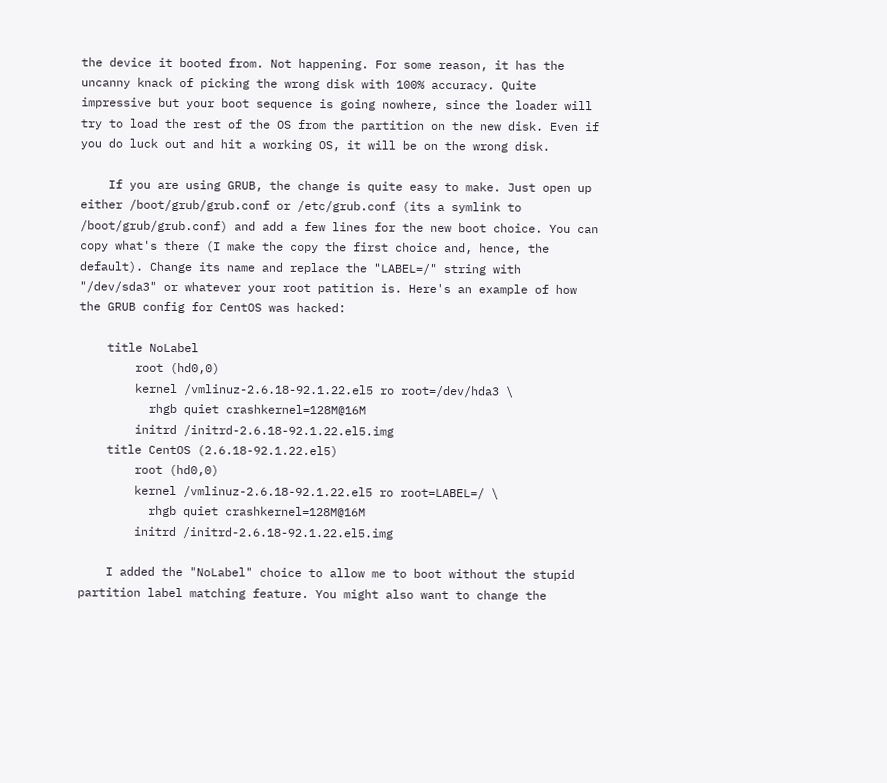the device it booted from. Not happening. For some reason, it has the uncanny knack of picking the wrong disk with 100% accuracy. Quite impressive but your boot sequence is going nowhere, since the loader will try to load the rest of the OS from the partition on the new disk. Even if you do luck out and hit a working OS, it will be on the wrong disk.

    If you are using GRUB, the change is quite easy to make. Just open up either /boot/grub/grub.conf or /etc/grub.conf (its a symlink to /boot/grub/grub.conf) and add a few lines for the new boot choice. You can copy what's there (I make the copy the first choice and, hence, the default). Change its name and replace the "LABEL=/" string with "/dev/sda3" or whatever your root patition is. Here's an example of how the GRUB config for CentOS was hacked:

    title NoLabel
        root (hd0,0)
        kernel /vmlinuz-2.6.18-92.1.22.el5 ro root=/dev/hda3 \
          rhgb quiet crashkernel=128M@16M
        initrd /initrd-2.6.18-92.1.22.el5.img
    title CentOS (2.6.18-92.1.22.el5)
        root (hd0,0)
        kernel /vmlinuz-2.6.18-92.1.22.el5 ro root=LABEL=/ \
          rhgb quiet crashkernel=128M@16M
        initrd /initrd-2.6.18-92.1.22.el5.img

    I added the "NoLabel" choice to allow me to boot without the stupid partition label matching feature. You might also want to change the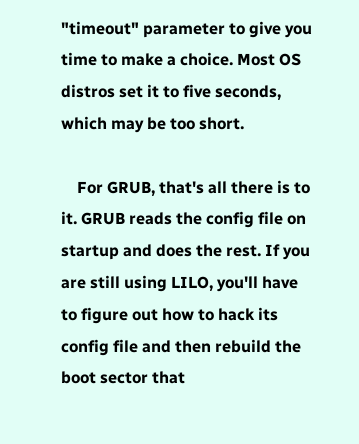"timeout" parameter to give you time to make a choice. Most OS distros set it to five seconds, which may be too short.

    For GRUB, that's all there is to it. GRUB reads the config file on startup and does the rest. If you are still using LILO, you'll have to figure out how to hack its config file and then rebuild the boot sector that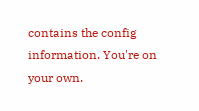contains the config information. You're on your own.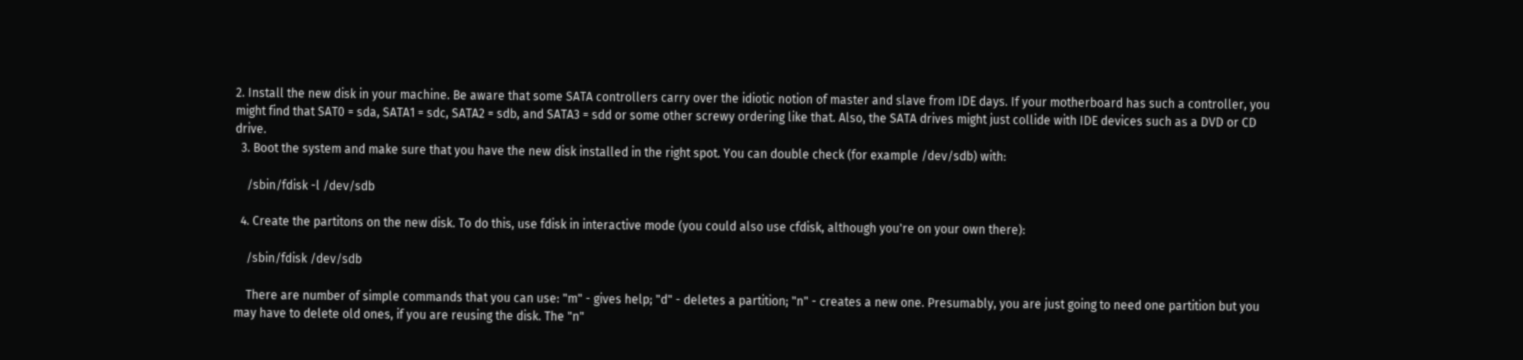2. Install the new disk in your machine. Be aware that some SATA controllers carry over the idiotic notion of master and slave from IDE days. If your motherboard has such a controller, you might find that SAT0 = sda, SATA1 = sdc, SATA2 = sdb, and SATA3 = sdd or some other screwy ordering like that. Also, the SATA drives might just collide with IDE devices such as a DVD or CD drive.
  3. Boot the system and make sure that you have the new disk installed in the right spot. You can double check (for example /dev/sdb) with:

    /sbin/fdisk -l /dev/sdb

  4. Create the partitons on the new disk. To do this, use fdisk in interactive mode (you could also use cfdisk, although you're on your own there):

    /sbin/fdisk /dev/sdb

    There are number of simple commands that you can use: "m" - gives help; "d" - deletes a partition; "n" - creates a new one. Presumably, you are just going to need one partition but you may have to delete old ones, if you are reusing the disk. The "n"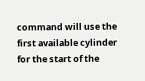command will use the first available cylinder for the start of the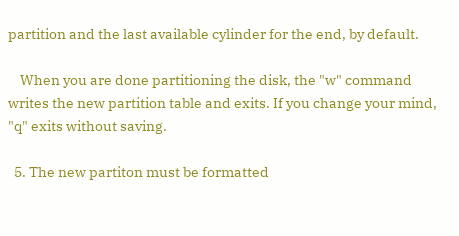partition and the last available cylinder for the end, by default.

    When you are done partitioning the disk, the "w" command writes the new partition table and exits. If you change your mind, "q" exits without saving.

  5. The new partiton must be formatted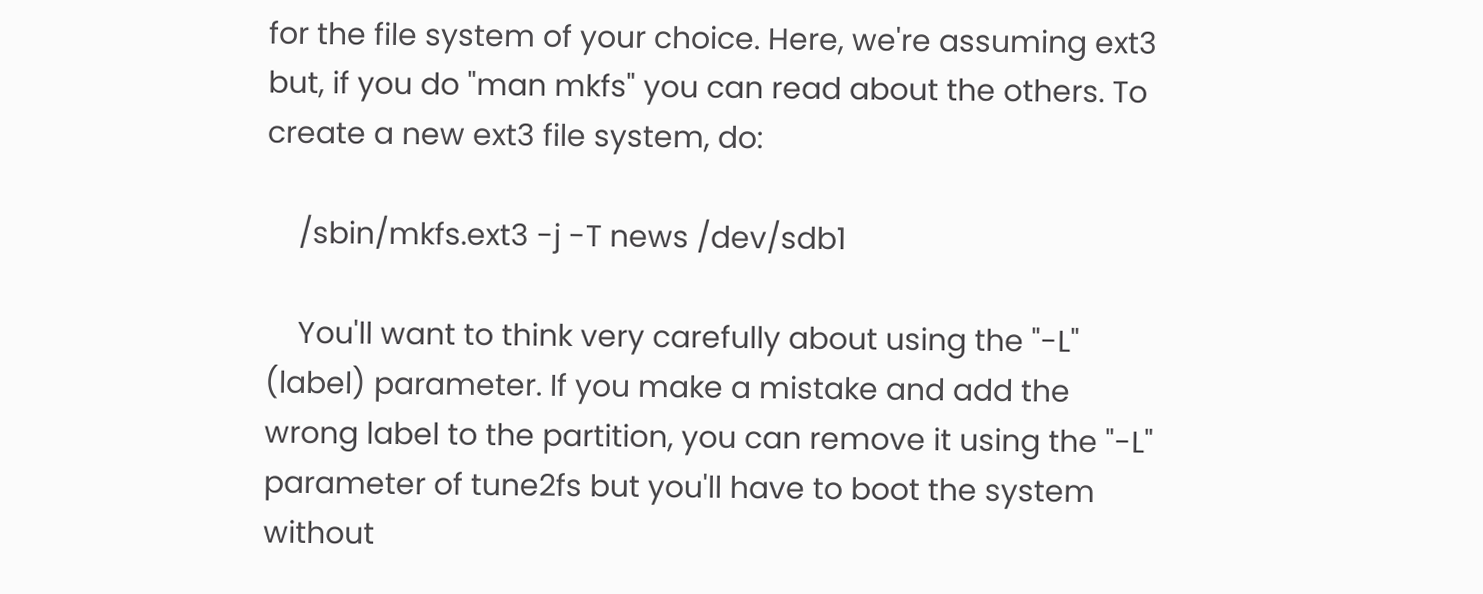for the file system of your choice. Here, we're assuming ext3 but, if you do "man mkfs" you can read about the others. To create a new ext3 file system, do:

    /sbin/mkfs.ext3 -j -T news /dev/sdb1

    You'll want to think very carefully about using the "-L" (label) parameter. If you make a mistake and add the wrong label to the partition, you can remove it using the "-L" parameter of tune2fs but you'll have to boot the system without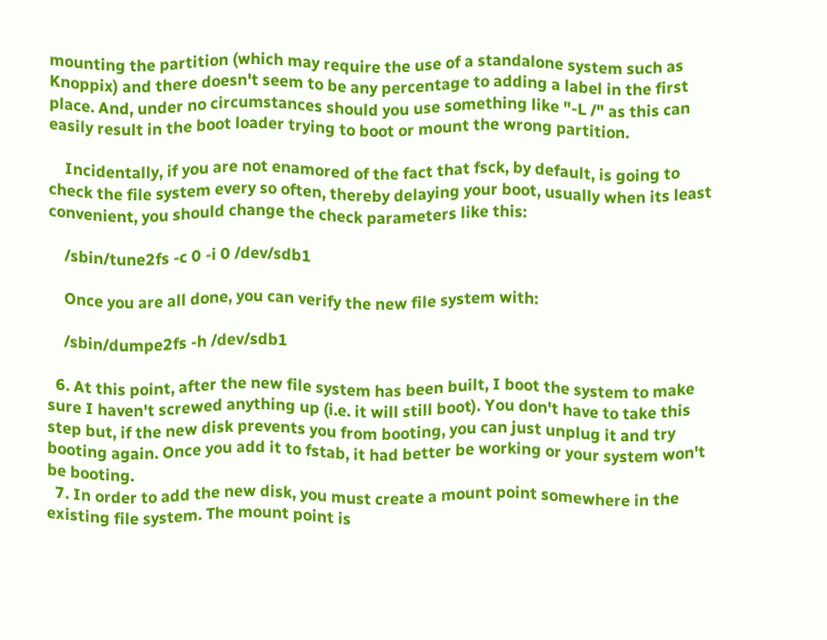mounting the partition (which may require the use of a standalone system such as Knoppix) and there doesn't seem to be any percentage to adding a label in the first place. And, under no circumstances should you use something like "-L /" as this can easily result in the boot loader trying to boot or mount the wrong partition.

    Incidentally, if you are not enamored of the fact that fsck, by default, is going to check the file system every so often, thereby delaying your boot, usually when its least convenient, you should change the check parameters like this:

    /sbin/tune2fs -c 0 -i 0 /dev/sdb1

    Once you are all done, you can verify the new file system with:

    /sbin/dumpe2fs -h /dev/sdb1

  6. At this point, after the new file system has been built, I boot the system to make sure I haven't screwed anything up (i.e. it will still boot). You don't have to take this step but, if the new disk prevents you from booting, you can just unplug it and try booting again. Once you add it to fstab, it had better be working or your system won't be booting.
  7. In order to add the new disk, you must create a mount point somewhere in the existing file system. The mount point is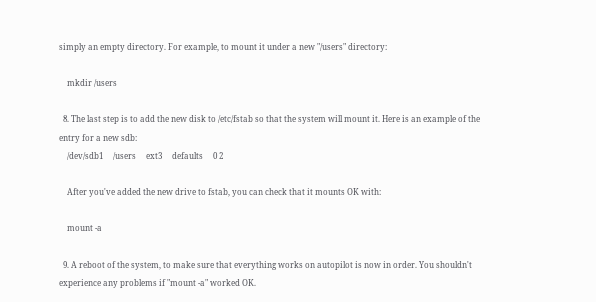simply an empty directory. For example, to mount it under a new "/users" directory:

    mkdir /users

  8. The last step is to add the new disk to /etc/fstab so that the system will mount it. Here is an example of the entry for a new sdb:
    /dev/sdb1     /users     ext3     defaults     0 2

    After you've added the new drive to fstab, you can check that it mounts OK with:

    mount -a

  9. A reboot of the system, to make sure that everything works on autopilot is now in order. You shouldn't experience any problems if "mount -a" worked OK.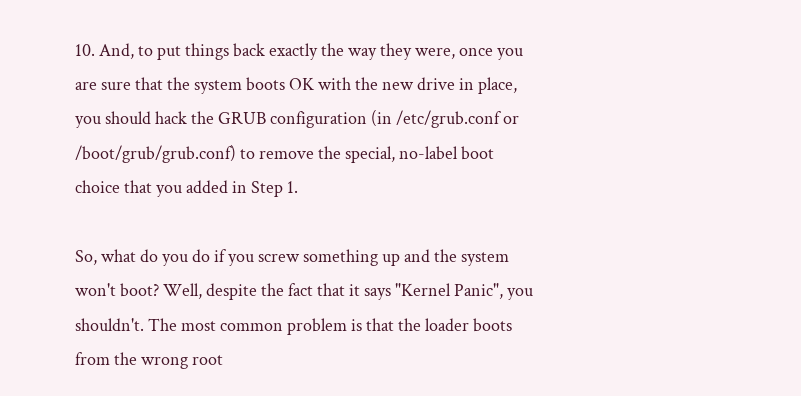10. And, to put things back exactly the way they were, once you are sure that the system boots OK with the new drive in place, you should hack the GRUB configuration (in /etc/grub.conf or /boot/grub/grub.conf) to remove the special, no-label boot choice that you added in Step 1.

So, what do you do if you screw something up and the system won't boot? Well, despite the fact that it says "Kernel Panic", you shouldn't. The most common problem is that the loader boots from the wrong root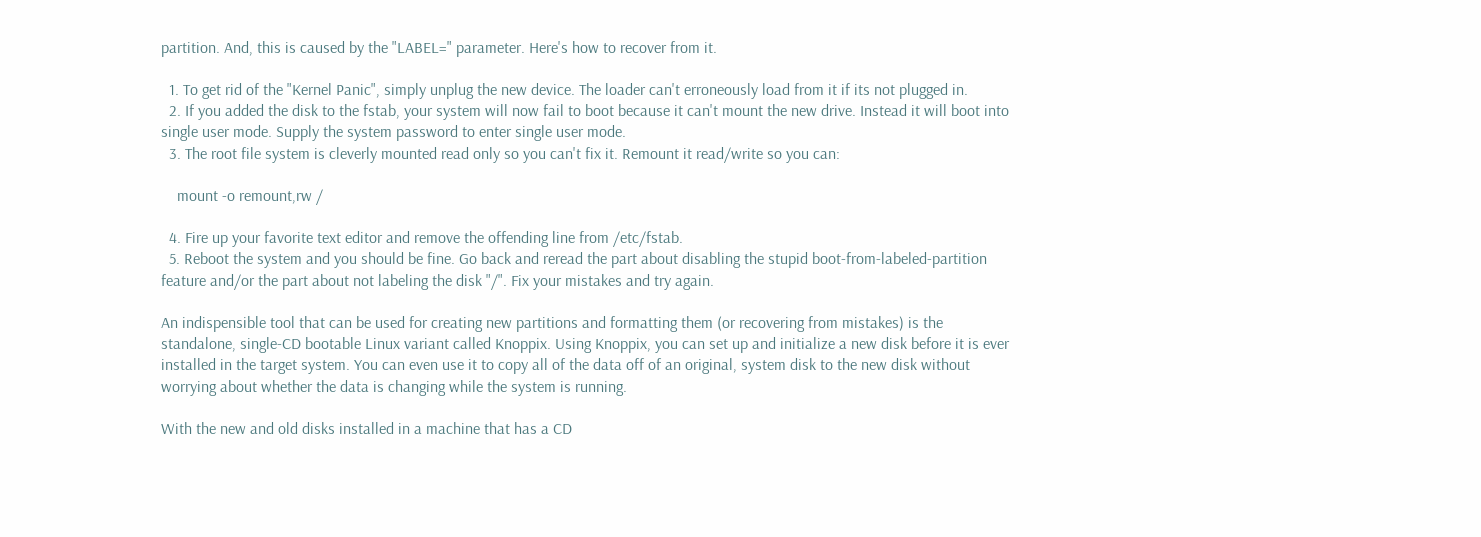partition. And, this is caused by the "LABEL=" parameter. Here's how to recover from it.

  1. To get rid of the "Kernel Panic", simply unplug the new device. The loader can't erroneously load from it if its not plugged in.
  2. If you added the disk to the fstab, your system will now fail to boot because it can't mount the new drive. Instead it will boot into single user mode. Supply the system password to enter single user mode.
  3. The root file system is cleverly mounted read only so you can't fix it. Remount it read/write so you can:

    mount -o remount,rw /

  4. Fire up your favorite text editor and remove the offending line from /etc/fstab.
  5. Reboot the system and you should be fine. Go back and reread the part about disabling the stupid boot-from-labeled-partition feature and/or the part about not labeling the disk "/". Fix your mistakes and try again.

An indispensible tool that can be used for creating new partitions and formatting them (or recovering from mistakes) is the standalone, single-CD bootable Linux variant called Knoppix. Using Knoppix, you can set up and initialize a new disk before it is ever installed in the target system. You can even use it to copy all of the data off of an original, system disk to the new disk without worrying about whether the data is changing while the system is running.

With the new and old disks installed in a machine that has a CD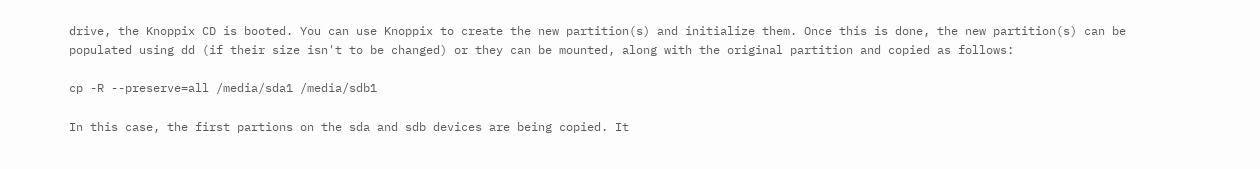drive, the Knoppix CD is booted. You can use Knoppix to create the new partition(s) and initialize them. Once this is done, the new partition(s) can be populated using dd (if their size isn't to be changed) or they can be mounted, along with the original partition and copied as follows:

cp -R --preserve=all /media/sda1 /media/sdb1

In this case, the first partions on the sda and sdb devices are being copied. It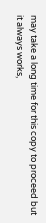may take a long time for this copy to proceed but it always works,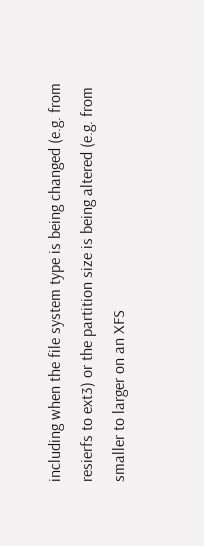including when the file system type is being changed (e.g. from resierfs to ext3) or the partition size is being altered (e.g. from smaller to larger on an XFS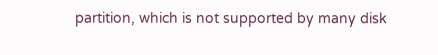partition, which is not supported by many disk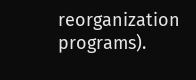reorganization programs).